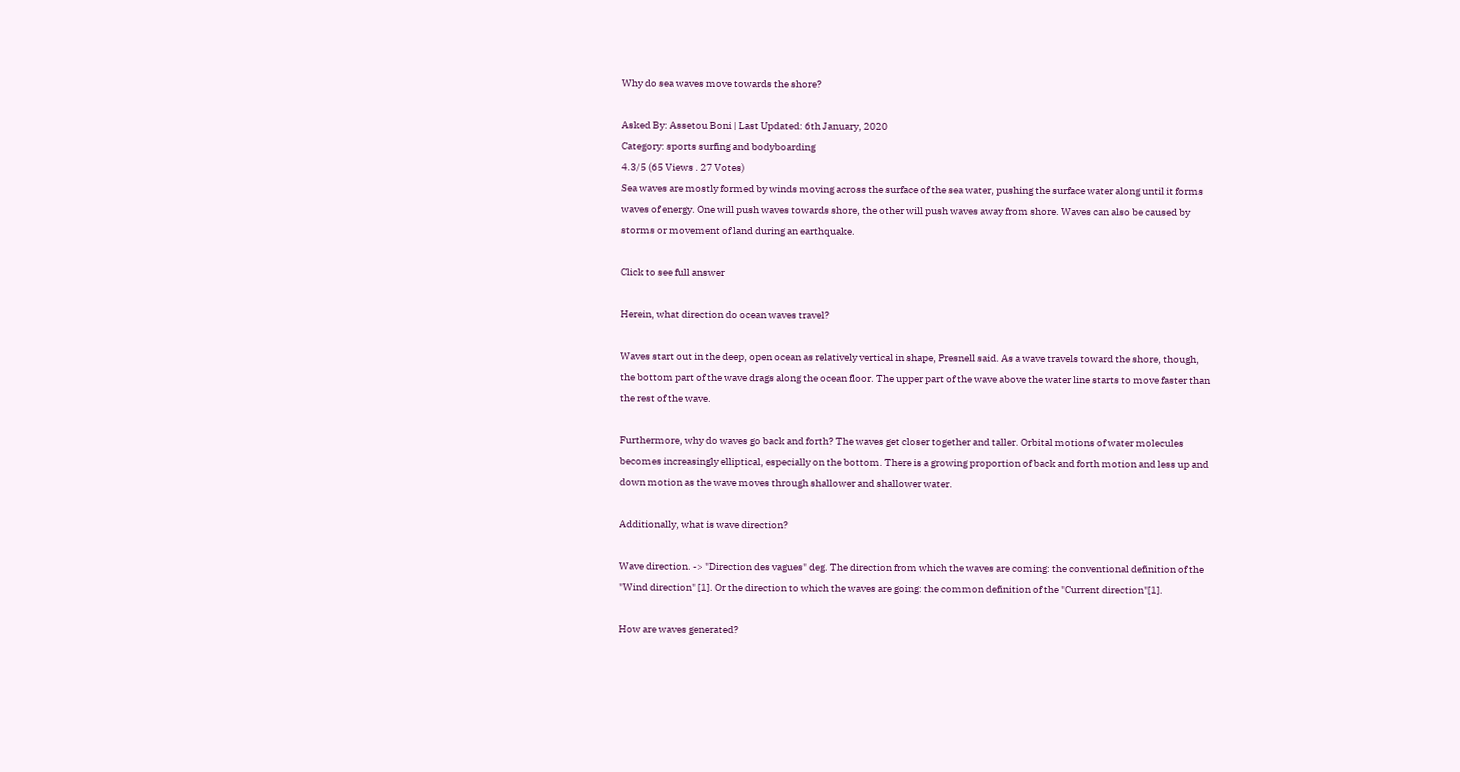Why do sea waves move towards the shore?

Asked By: Assetou Boni | Last Updated: 6th January, 2020
Category: sports surfing and bodyboarding
4.3/5 (65 Views . 27 Votes)
Sea waves are mostly formed by winds moving across the surface of the sea water, pushing the surface water along until it forms waves of energy. One will push waves towards shore, the other will push waves away from shore. Waves can also be caused by storms or movement of land during an earthquake.

Click to see full answer

Herein, what direction do ocean waves travel?

Waves start out in the deep, open ocean as relatively vertical in shape, Presnell said. As a wave travels toward the shore, though, the bottom part of the wave drags along the ocean floor. The upper part of the wave above the water line starts to move faster than the rest of the wave.

Furthermore, why do waves go back and forth? The waves get closer together and taller. Orbital motions of water molecules becomes increasingly elliptical, especially on the bottom. There is a growing proportion of back and forth motion and less up and down motion as the wave moves through shallower and shallower water.

Additionally, what is wave direction?

Wave direction. -> "Direction des vagues" deg. The direction from which the waves are coming: the conventional definition of the "Wind direction" [1]. Or the direction to which the waves are going: the common definition of the "Current direction"[1].

How are waves generated?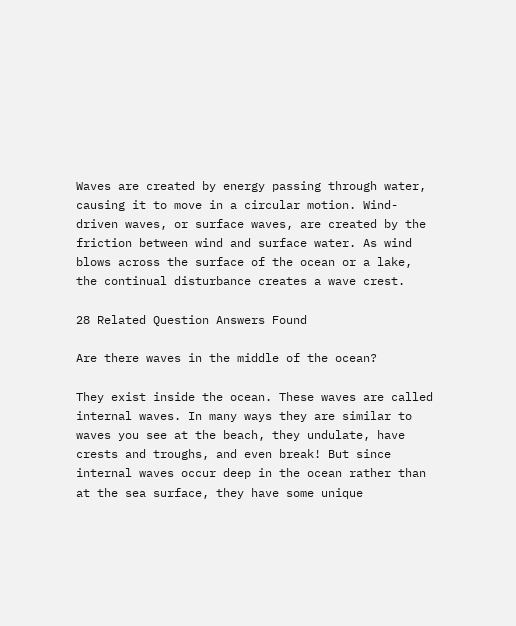Waves are created by energy passing through water, causing it to move in a circular motion. Wind-driven waves, or surface waves, are created by the friction between wind and surface water. As wind blows across the surface of the ocean or a lake, the continual disturbance creates a wave crest.

28 Related Question Answers Found

Are there waves in the middle of the ocean?

They exist inside the ocean. These waves are called internal waves. In many ways they are similar to waves you see at the beach, they undulate, have crests and troughs, and even break! But since internal waves occur deep in the ocean rather than at the sea surface, they have some unique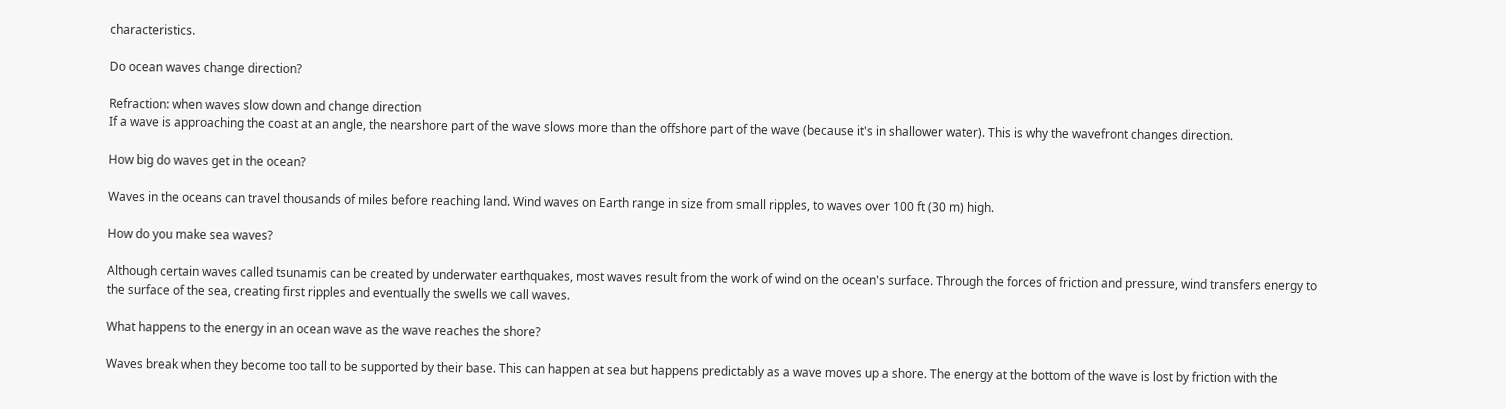characteristics.

Do ocean waves change direction?

Refraction: when waves slow down and change direction
If a wave is approaching the coast at an angle, the nearshore part of the wave slows more than the offshore part of the wave (because it's in shallower water). This is why the wavefront changes direction.

How big do waves get in the ocean?

Waves in the oceans can travel thousands of miles before reaching land. Wind waves on Earth range in size from small ripples, to waves over 100 ft (30 m) high.

How do you make sea waves?

Although certain waves called tsunamis can be created by underwater earthquakes, most waves result from the work of wind on the ocean's surface. Through the forces of friction and pressure, wind transfers energy to the surface of the sea, creating first ripples and eventually the swells we call waves.

What happens to the energy in an ocean wave as the wave reaches the shore?

Waves break when they become too tall to be supported by their base. This can happen at sea but happens predictably as a wave moves up a shore. The energy at the bottom of the wave is lost by friction with the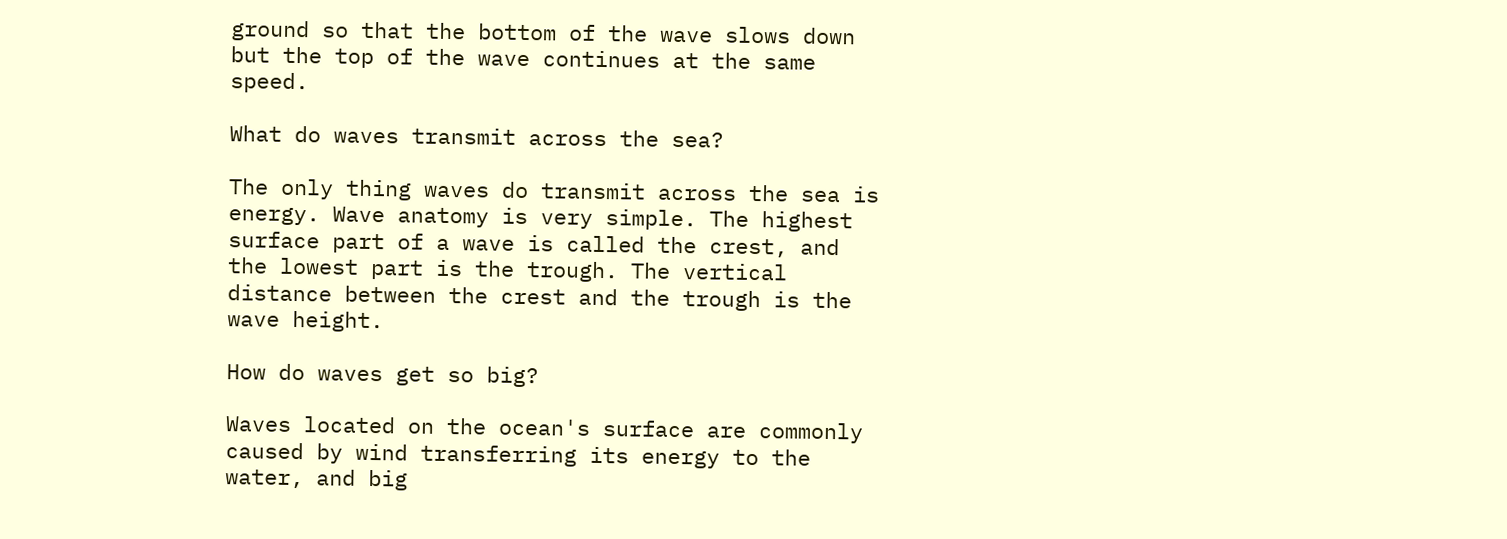ground so that the bottom of the wave slows down but the top of the wave continues at the same speed.

What do waves transmit across the sea?

The only thing waves do transmit across the sea is energy. Wave anatomy is very simple. The highest surface part of a wave is called the crest, and the lowest part is the trough. The vertical distance between the crest and the trough is the wave height.

How do waves get so big?

Waves located on the ocean's surface are commonly caused by wind transferring its energy to the water, and big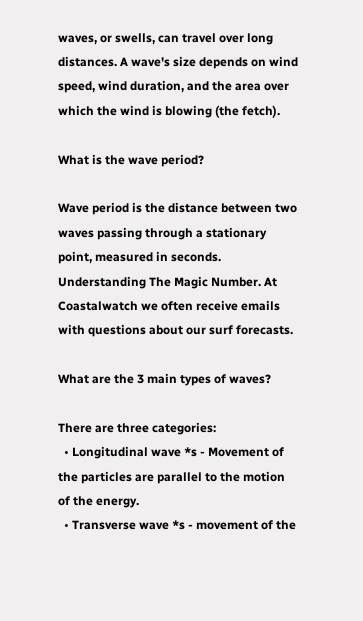waves, or swells, can travel over long distances. A wave's size depends on wind speed, wind duration, and the area over which the wind is blowing (the fetch).

What is the wave period?

Wave period is the distance between two waves passing through a stationary point, measured in seconds. Understanding The Magic Number. At Coastalwatch we often receive emails with questions about our surf forecasts.

What are the 3 main types of waves?

There are three categories:
  • Longitudinal wave *s - Movement of the particles are parallel to the motion of the energy.
  • Transverse wave *s - movement of the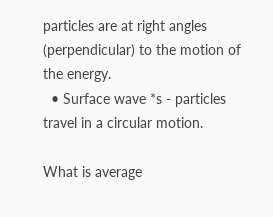particles are at right angles (perpendicular) to the motion of the energy.
  • Surface wave *s - particles travel in a circular motion.

What is average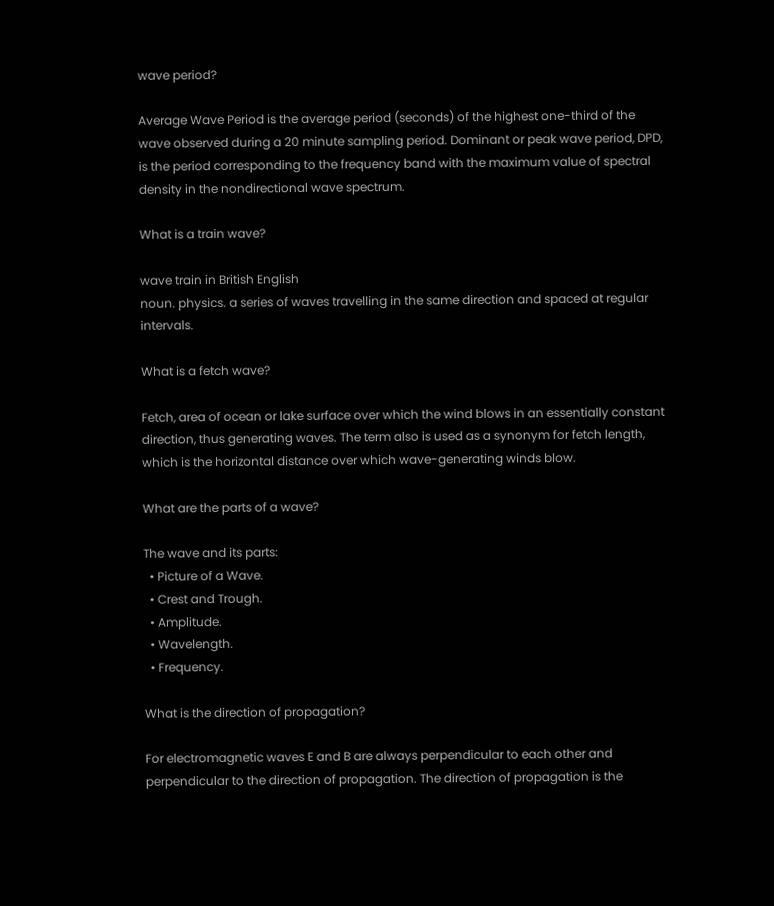wave period?

Average Wave Period is the average period (seconds) of the highest one-third of the wave observed during a 20 minute sampling period. Dominant or peak wave period, DPD, is the period corresponding to the frequency band with the maximum value of spectral density in the nondirectional wave spectrum.

What is a train wave?

wave train in British English
noun. physics. a series of waves travelling in the same direction and spaced at regular intervals.

What is a fetch wave?

Fetch, area of ocean or lake surface over which the wind blows in an essentially constant direction, thus generating waves. The term also is used as a synonym for fetch length, which is the horizontal distance over which wave-generating winds blow.

What are the parts of a wave?

The wave and its parts:
  • Picture of a Wave.
  • Crest and Trough.
  • Amplitude.
  • Wavelength.
  • Frequency.

What is the direction of propagation?

For electromagnetic waves E and B are always perpendicular to each other and perpendicular to the direction of propagation. The direction of propagation is the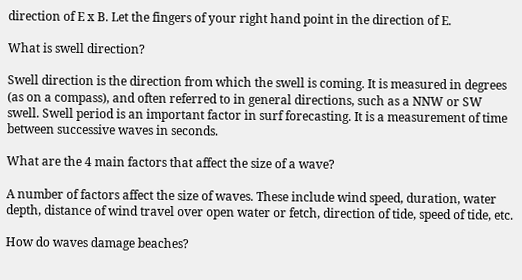direction of E x B. Let the fingers of your right hand point in the direction of E.

What is swell direction?

Swell direction is the direction from which the swell is coming. It is measured in degrees (as on a compass), and often referred to in general directions, such as a NNW or SW swell. Swell period is an important factor in surf forecasting. It is a measurement of time between successive waves in seconds.

What are the 4 main factors that affect the size of a wave?

A number of factors affect the size of waves. These include wind speed, duration, water depth, distance of wind travel over open water or fetch, direction of tide, speed of tide, etc.

How do waves damage beaches?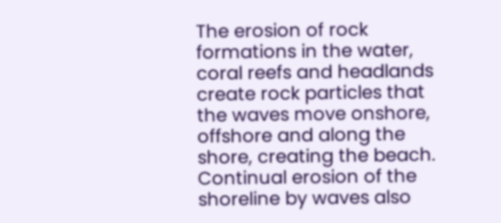The erosion of rock formations in the water, coral reefs and headlands create rock particles that the waves move onshore, offshore and along the shore, creating the beach. Continual erosion of the shoreline by waves also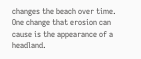changes the beach over time. One change that erosion can cause is the appearance of a headland.